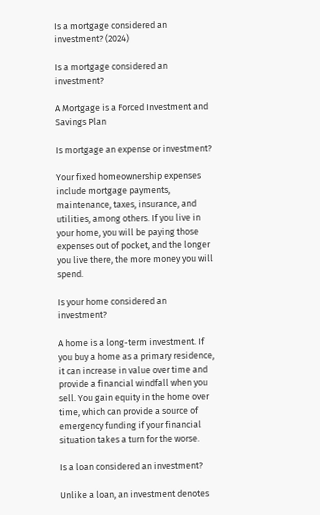Is a mortgage considered an investment? (2024)

Is a mortgage considered an investment?

A Mortgage is a Forced Investment and Savings Plan

Is mortgage an expense or investment?

Your fixed homeownership expenses include mortgage payments, maintenance, taxes, insurance, and utilities, among others. If you live in your home, you will be paying those expenses out of pocket, and the longer you live there, the more money you will spend.

Is your home considered an investment?

A home is a long-term investment. If you buy a home as a primary residence, it can increase in value over time and provide a financial windfall when you sell. You gain equity in the home over time, which can provide a source of emergency funding if your financial situation takes a turn for the worse.

Is a loan considered an investment?

Unlike a loan, an investment denotes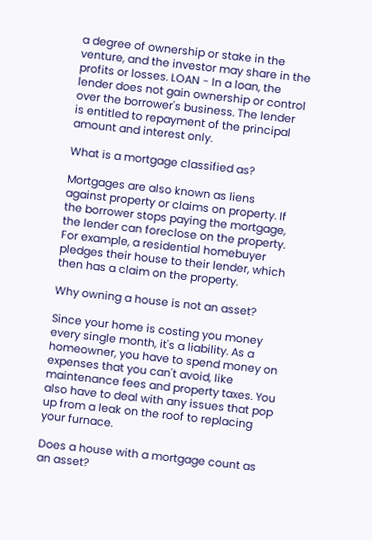a degree of ownership or stake in the venture, and the investor may share in the profits or losses. LOAN - In a loan, the lender does not gain ownership or control over the borrower's business. The lender is entitled to repayment of the principal amount and interest only.

What is a mortgage classified as?

Mortgages are also known as liens against property or claims on property. If the borrower stops paying the mortgage, the lender can foreclose on the property. For example, a residential homebuyer pledges their house to their lender, which then has a claim on the property.

Why owning a house is not an asset?

Since your home is costing you money every single month, it's a liability. As a homeowner, you have to spend money on expenses that you can't avoid, like maintenance fees and property taxes. You also have to deal with any issues that pop up from a leak on the roof to replacing your furnace.

Does a house with a mortgage count as an asset?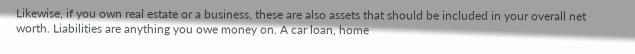Likewise, if you own real estate or a business, these are also assets that should be included in your overall net worth. Liabilities are anything you owe money on. A car loan, home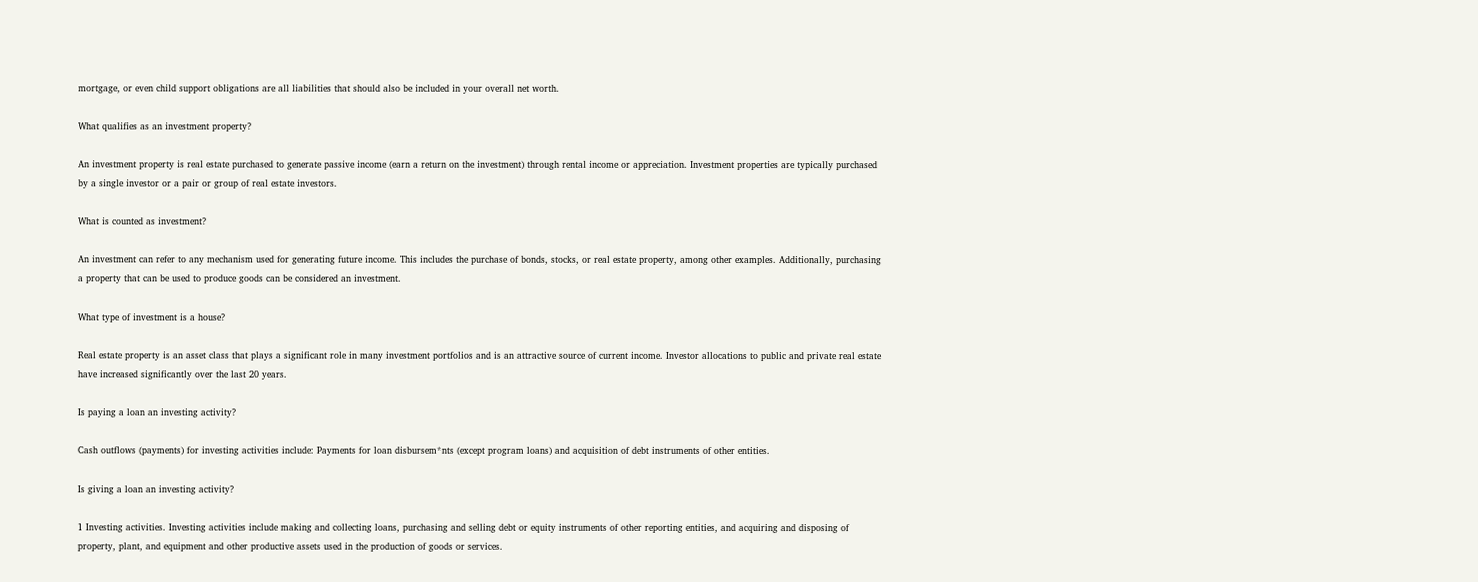mortgage, or even child support obligations are all liabilities that should also be included in your overall net worth.

What qualifies as an investment property?

An investment property is real estate purchased to generate passive income (earn a return on the investment) through rental income or appreciation. Investment properties are typically purchased by a single investor or a pair or group of real estate investors.

What is counted as investment?

An investment can refer to any mechanism used for generating future income. This includes the purchase of bonds, stocks, or real estate property, among other examples. Additionally, purchasing a property that can be used to produce goods can be considered an investment.

What type of investment is a house?

Real estate property is an asset class that plays a significant role in many investment portfolios and is an attractive source of current income. Investor allocations to public and private real estate have increased significantly over the last 20 years.

Is paying a loan an investing activity?

Cash outflows (payments) for investing activities include: Payments for loan disbursem*nts (except program loans) and acquisition of debt instruments of other entities.

Is giving a loan an investing activity?

1 Investing activities. Investing activities include making and collecting loans, purchasing and selling debt or equity instruments of other reporting entities, and acquiring and disposing of property, plant, and equipment and other productive assets used in the production of goods or services.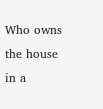Who owns the house in a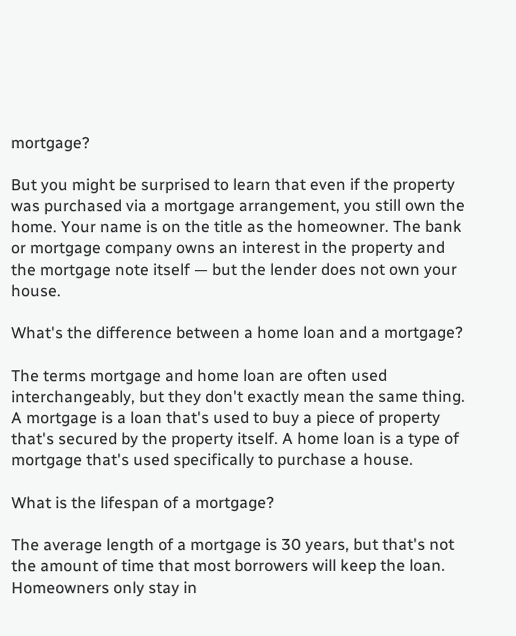mortgage?

But you might be surprised to learn that even if the property was purchased via a mortgage arrangement, you still own the home. Your name is on the title as the homeowner. The bank or mortgage company owns an interest in the property and the mortgage note itself — but the lender does not own your house.

What's the difference between a home loan and a mortgage?

The terms mortgage and home loan are often used interchangeably, but they don't exactly mean the same thing. A mortgage is a loan that's used to buy a piece of property that's secured by the property itself. A home loan is a type of mortgage that's used specifically to purchase a house.

What is the lifespan of a mortgage?

The average length of a mortgage is 30 years, but that's not the amount of time that most borrowers will keep the loan. Homeowners only stay in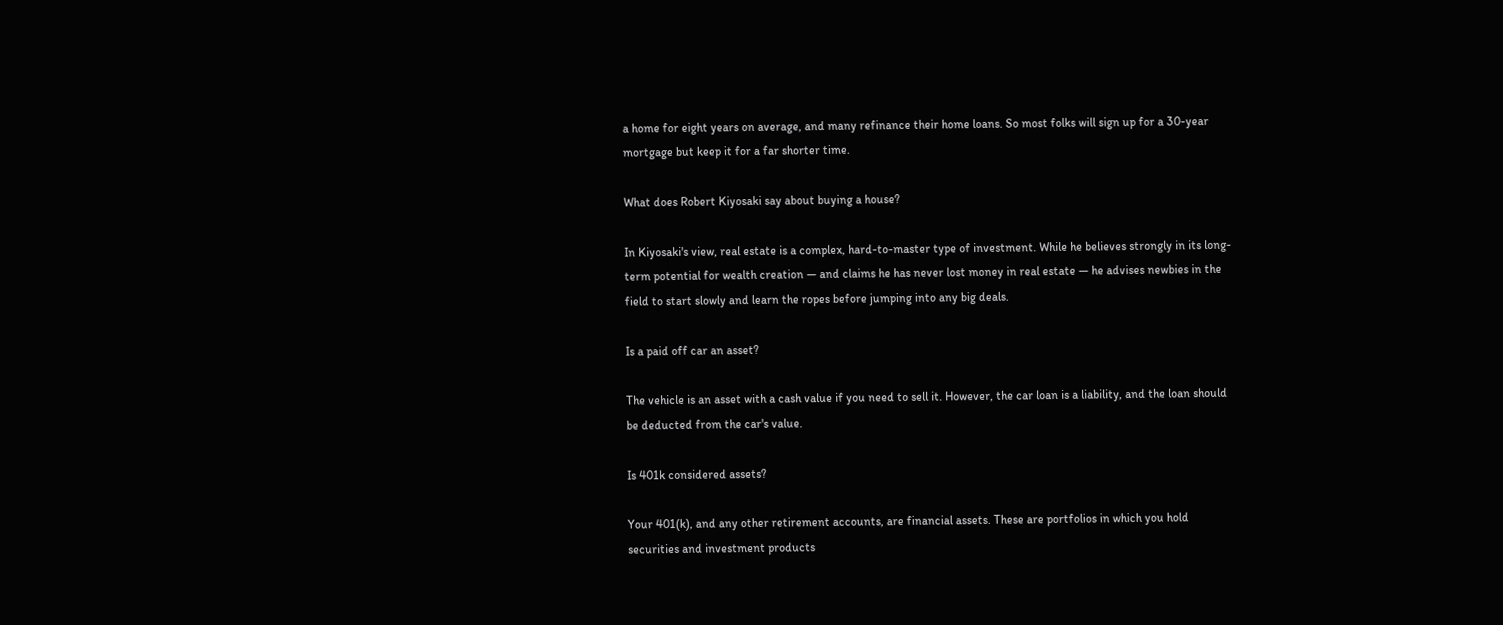a home for eight years on average, and many refinance their home loans. So most folks will sign up for a 30-year mortgage but keep it for a far shorter time.

What does Robert Kiyosaki say about buying a house?

In Kiyosaki's view, real estate is a complex, hard-to-master type of investment. While he believes strongly in its long-term potential for wealth creation — and claims he has never lost money in real estate — he advises newbies in the field to start slowly and learn the ropes before jumping into any big deals.

Is a paid off car an asset?

The vehicle is an asset with a cash value if you need to sell it. However, the car loan is a liability, and the loan should be deducted from the car's value.

Is 401k considered assets?

Your 401(k), and any other retirement accounts, are financial assets. These are portfolios in which you hold securities and investment products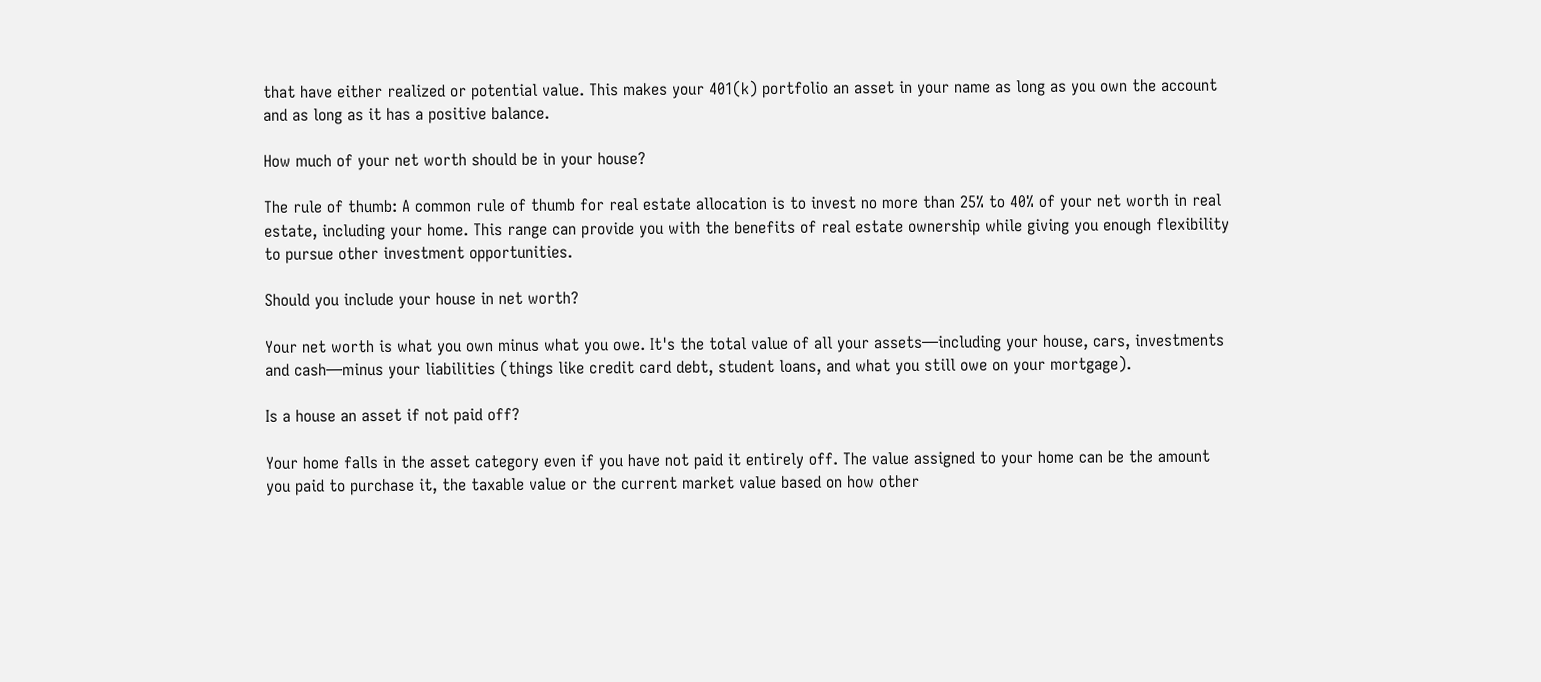that have either realized or potential value. This makes your 401(k) portfolio an asset in your name as long as you own the account and as long as it has a positive balance.

How much of your net worth should be in your house?

The rule of thumb: A common rule of thumb for real estate allocation is to invest no more than 25% to 40% of your net worth in real estate, including your home. This range can provide you with the benefits of real estate ownership while giving you enough flexibility to pursue other investment opportunities.

Should you include your house in net worth?

Your net worth is what you own minus what you owe. It's the total value of all your assets—including your house, cars, investments and cash—minus your liabilities (things like credit card debt, student loans, and what you still owe on your mortgage).

Is a house an asset if not paid off?

Your home falls in the asset category even if you have not paid it entirely off. The value assigned to your home can be the amount you paid to purchase it, the taxable value or the current market value based on how other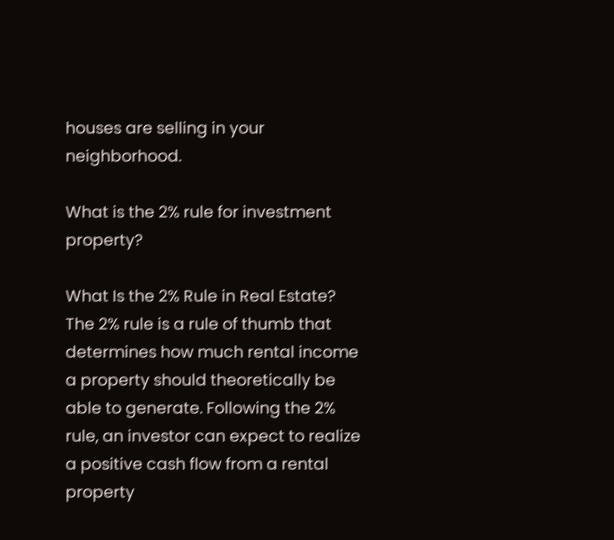houses are selling in your neighborhood.

What is the 2% rule for investment property?

What Is the 2% Rule in Real Estate? The 2% rule is a rule of thumb that determines how much rental income a property should theoretically be able to generate. Following the 2% rule, an investor can expect to realize a positive cash flow from a rental property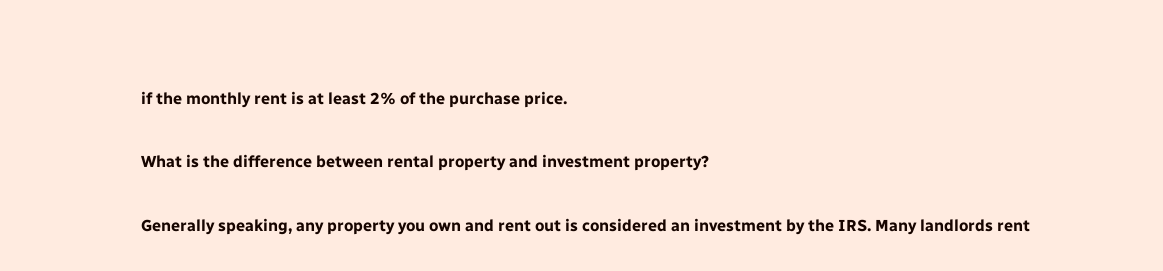if the monthly rent is at least 2% of the purchase price.

What is the difference between rental property and investment property?

Generally speaking, any property you own and rent out is considered an investment by the IRS. Many landlords rent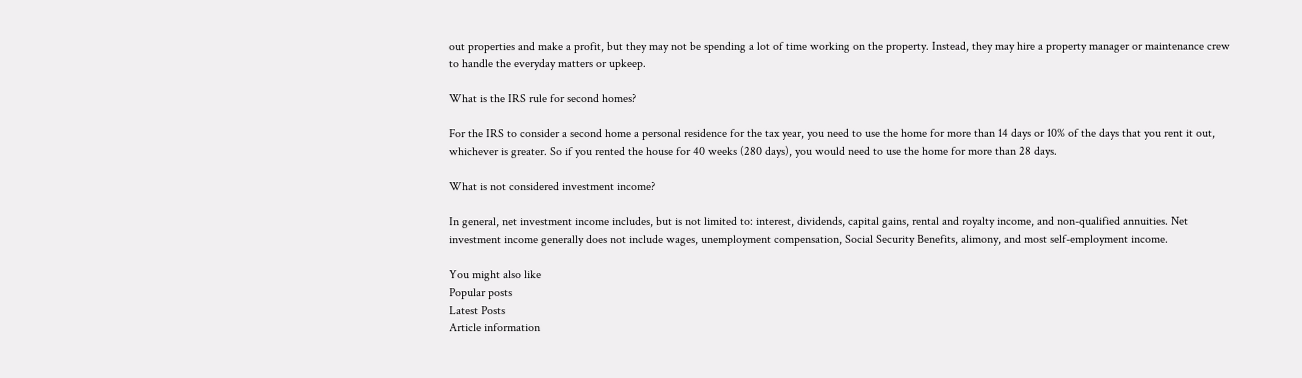out properties and make a profit, but they may not be spending a lot of time working on the property. Instead, they may hire a property manager or maintenance crew to handle the everyday matters or upkeep.

What is the IRS rule for second homes?

For the IRS to consider a second home a personal residence for the tax year, you need to use the home for more than 14 days or 10% of the days that you rent it out, whichever is greater. So if you rented the house for 40 weeks (280 days), you would need to use the home for more than 28 days.

What is not considered investment income?

In general, net investment income includes, but is not limited to: interest, dividends, capital gains, rental and royalty income, and non-qualified annuities. Net investment income generally does not include wages, unemployment compensation, Social Security Benefits, alimony, and most self-employment income.

You might also like
Popular posts
Latest Posts
Article information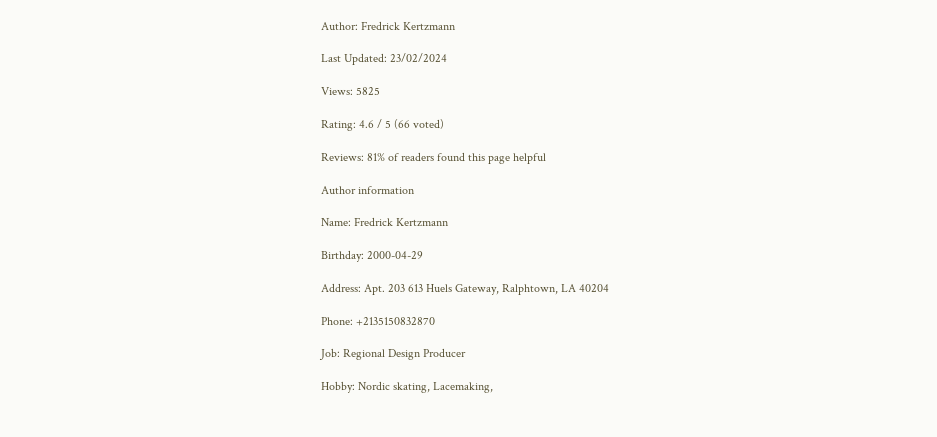Author: Fredrick Kertzmann

Last Updated: 23/02/2024

Views: 5825

Rating: 4.6 / 5 (66 voted)

Reviews: 81% of readers found this page helpful

Author information

Name: Fredrick Kertzmann

Birthday: 2000-04-29

Address: Apt. 203 613 Huels Gateway, Ralphtown, LA 40204

Phone: +2135150832870

Job: Regional Design Producer

Hobby: Nordic skating, Lacemaking,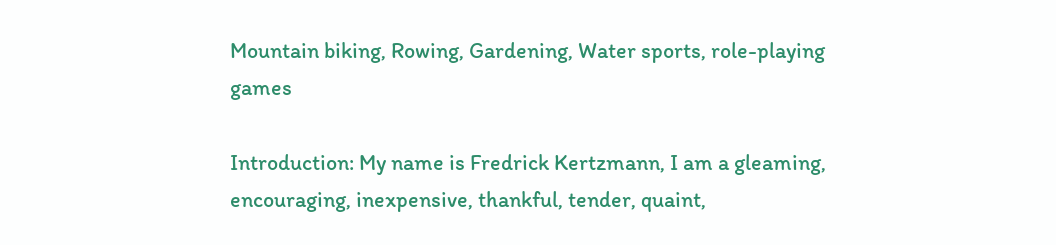Mountain biking, Rowing, Gardening, Water sports, role-playing games

Introduction: My name is Fredrick Kertzmann, I am a gleaming, encouraging, inexpensive, thankful, tender, quaint,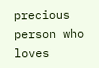precious person who loves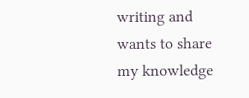writing and wants to share my knowledge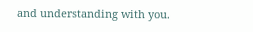and understanding with you.